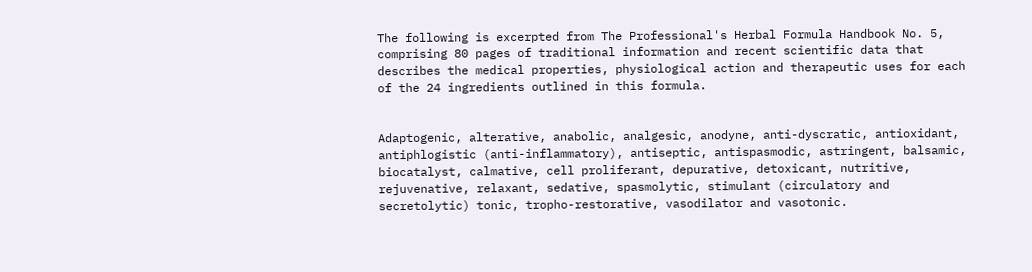The following is excerpted from The Professional's Herbal Formula Handbook No. 5, comprising 80 pages of traditional information and recent scientific data that describes the medical properties, physiological action and therapeutic uses for each of the 24 ingredients outlined in this formula.


Adaptogenic, alterative, anabolic, analgesic, anodyne, anti-dyscratic, antioxidant, antiphlogistic (anti-inflammatory), antiseptic, antispasmodic, astringent, balsamic, biocatalyst, calmative, cell proliferant, depurative, detoxicant, nutritive, rejuvenative, relaxant, sedative, spasmolytic, stimulant (circulatory and secretolytic) tonic, tropho-restorative, vasodilator and vasotonic.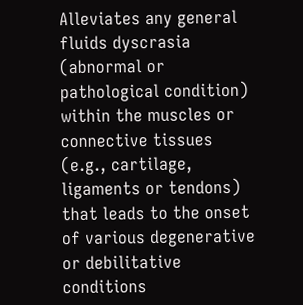Alleviates any general fluids dyscrasia (abnormal or pathological condition) within the muscles or connective tissues (e.g., cartilage, ligaments or tendons) that leads to the onset of various degenerative or debilitative conditions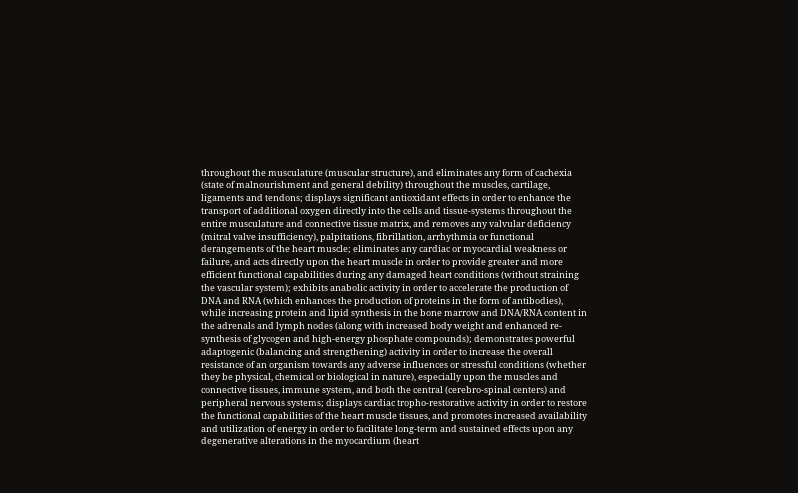throughout the musculature (muscular structure), and eliminates any form of cachexia (state of malnourishment and general debility) throughout the muscles, cartilage, ligaments and tendons; displays significant antioxidant effects in order to enhance the transport of additional oxygen directly into the cells and tissue-systems throughout the entire musculature and connective tissue matrix, and removes any valvular deficiency (mitral valve insufficiency), palpitations, fibrillation, arrhythmia or functional derangements of the heart muscle; eliminates any cardiac or myocardial weakness or failure, and acts directly upon the heart muscle in order to provide greater and more efficient functional capabilities during any damaged heart conditions (without straining the vascular system); exhibits anabolic activity in order to accelerate the production of DNA and RNA (which enhances the production of proteins in the form of antibodies), while increasing protein and lipid synthesis in the bone marrow and DNA/RNA content in the adrenals and lymph nodes (along with increased body weight and enhanced re-synthesis of glycogen and high-energy phosphate compounds); demonstrates powerful adaptogenic (balancing and strengthening) activity in order to increase the overall resistance of an organism towards any adverse influences or stressful conditions (whether they be physical, chemical or biological in nature), especially upon the muscles and connective tissues, immune system, and both the central (cerebro-spinal centers) and peripheral nervous systems; displays cardiac tropho-restorative activity in order to restore the functional capabilities of the heart muscle tissues, and promotes increased availability and utilization of energy in order to facilitate long-term and sustained effects upon any degenerative alterations in the myocardium (heart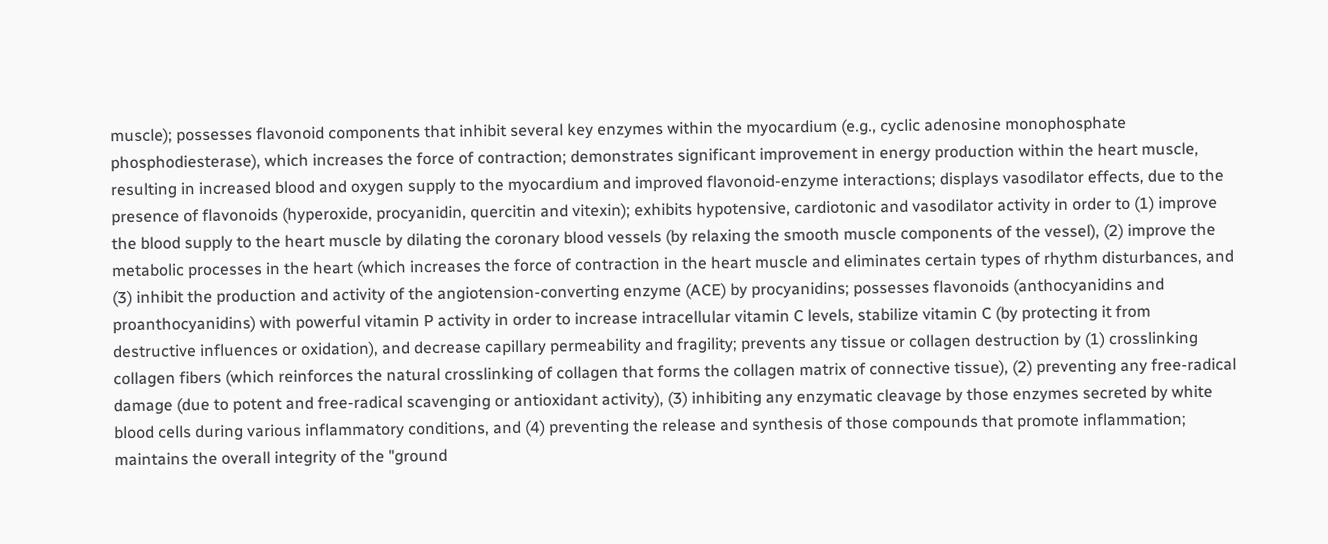muscle); possesses flavonoid components that inhibit several key enzymes within the myocardium (e.g., cyclic adenosine monophosphate phosphodiesterase), which increases the force of contraction; demonstrates significant improvement in energy production within the heart muscle, resulting in increased blood and oxygen supply to the myocardium and improved flavonoid-enzyme interactions; displays vasodilator effects, due to the presence of flavonoids (hyperoxide, procyanidin, quercitin and vitexin); exhibits hypotensive, cardiotonic and vasodilator activity in order to (1) improve the blood supply to the heart muscle by dilating the coronary blood vessels (by relaxing the smooth muscle components of the vessel), (2) improve the metabolic processes in the heart (which increases the force of contraction in the heart muscle and eliminates certain types of rhythm disturbances, and (3) inhibit the production and activity of the angiotension-converting enzyme (ACE) by procyanidins; possesses flavonoids (anthocyanidins and proanthocyanidins) with powerful vitamin P activity in order to increase intracellular vitamin C levels, stabilize vitamin C (by protecting it from destructive influences or oxidation), and decrease capillary permeability and fragility; prevents any tissue or collagen destruction by (1) crosslinking collagen fibers (which reinforces the natural crosslinking of collagen that forms the collagen matrix of connective tissue), (2) preventing any free-radical damage (due to potent and free-radical scavenging or antioxidant activity), (3) inhibiting any enzymatic cleavage by those enzymes secreted by white blood cells during various inflammatory conditions, and (4) preventing the release and synthesis of those compounds that promote inflammation; maintains the overall integrity of the "ground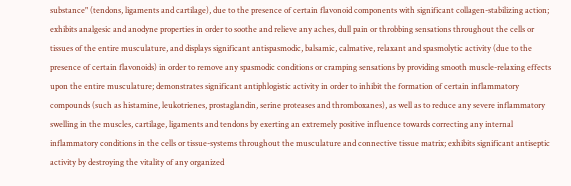substance" (tendons, ligaments and cartilage), due to the presence of certain flavonoid components with significant collagen-stabilizing action; exhibits analgesic and anodyne properties in order to soothe and relieve any aches, dull pain or throbbing sensations throughout the cells or tissues of the entire musculature, and displays significant antispasmodic, balsamic, calmative, relaxant and spasmolytic activity (due to the presence of certain flavonoids) in order to remove any spasmodic conditions or cramping sensations by providing smooth muscle-relaxing effects upon the entire musculature; demonstrates significant antiphlogistic activity in order to inhibit the formation of certain inflammatory compounds (such as histamine, leukotrienes, prostaglandin, serine proteases and thromboxanes), as well as to reduce any severe inflammatory swelling in the muscles, cartilage, ligaments and tendons by exerting an extremely positive influence towards correcting any internal inflammatory conditions in the cells or tissue-systems throughout the musculature and connective tissue matrix; exhibits significant antiseptic activity by destroying the vitality of any organized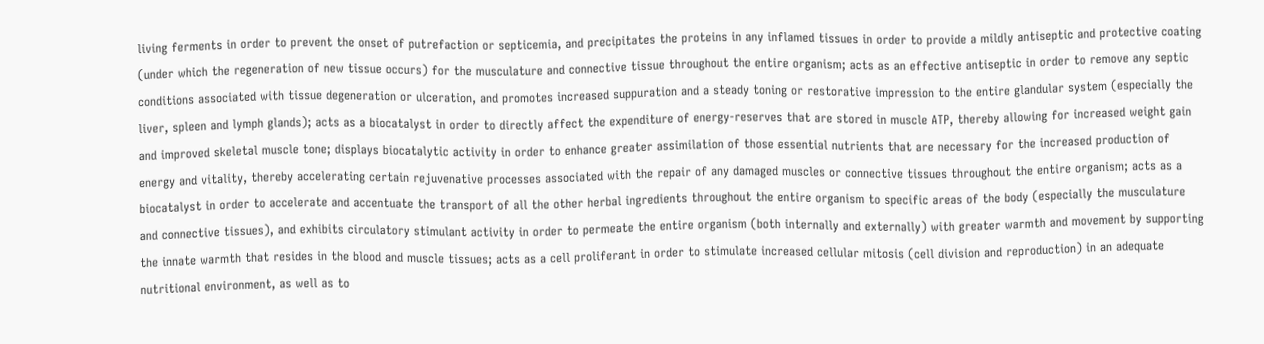living ferments in order to prevent the onset of putrefaction or septicemia, and precipitates the proteins in any inflamed tissues in order to provide a mildly antiseptic and protective coating (under which the regeneration of new tissue occurs) for the musculature and connective tissue throughout the entire organism; acts as an effective antiseptic in order to remove any septic conditions associated with tissue degeneration or ulceration, and promotes increased suppuration and a steady toning or restorative impression to the entire glandular system (especially the liver, spleen and lymph glands); acts as a biocatalyst in order to directly affect the expenditure of energy-reserves that are stored in muscle ATP, thereby allowing for increased weight gain and improved skeletal muscle tone; displays biocatalytic activity in order to enhance greater assimilation of those essential nutrients that are necessary for the increased production of energy and vitality, thereby accelerating certain rejuvenative processes associated with the repair of any damaged muscles or connective tissues throughout the entire organism; acts as a biocatalyst in order to accelerate and accentuate the transport of all the other herbal ingredients throughout the entire organism to specific areas of the body (especially the musculature and connective tissues), and exhibits circulatory stimulant activity in order to permeate the entire organism (both internally and externally) with greater warmth and movement by supporting the innate warmth that resides in the blood and muscle tissues; acts as a cell proliferant in order to stimulate increased cellular mitosis (cell division and reproduction) in an adequate nutritional environment, as well as to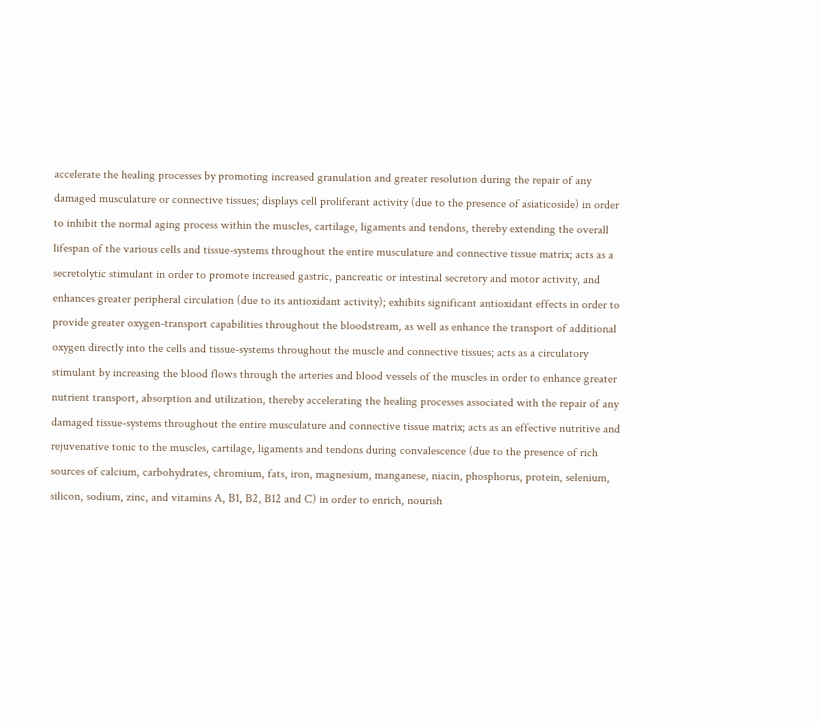accelerate the healing processes by promoting increased granulation and greater resolution during the repair of any damaged musculature or connective tissues; displays cell proliferant activity (due to the presence of asiaticoside) in order to inhibit the normal aging process within the muscles, cartilage, ligaments and tendons, thereby extending the overall lifespan of the various cells and tissue-systems throughout the entire musculature and connective tissue matrix; acts as a secretolytic stimulant in order to promote increased gastric, pancreatic or intestinal secretory and motor activity, and enhances greater peripheral circulation (due to its antioxidant activity); exhibits significant antioxidant effects in order to provide greater oxygen-transport capabilities throughout the bloodstream, as well as enhance the transport of additional oxygen directly into the cells and tissue-systems throughout the muscle and connective tissues; acts as a circulatory stimulant by increasing the blood flows through the arteries and blood vessels of the muscles in order to enhance greater nutrient transport, absorption and utilization, thereby accelerating the healing processes associated with the repair of any damaged tissue-systems throughout the entire musculature and connective tissue matrix; acts as an effective nutritive and rejuvenative tonic to the muscles, cartilage, ligaments and tendons during convalescence (due to the presence of rich sources of calcium, carbohydrates, chromium, fats, iron, magnesium, manganese, niacin, phosphorus, protein, selenium, silicon, sodium, zinc, and vitamins A, B1, B2, B12 and C) in order to enrich, nourish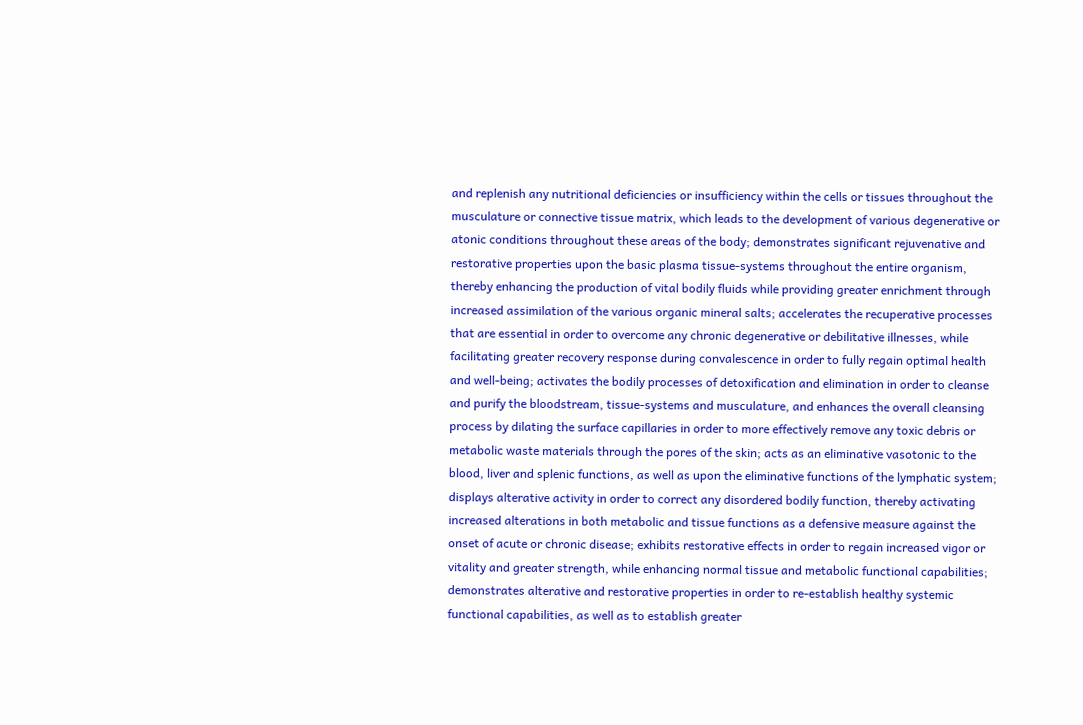and replenish any nutritional deficiencies or insufficiency within the cells or tissues throughout the musculature or connective tissue matrix, which leads to the development of various degenerative or atonic conditions throughout these areas of the body; demonstrates significant rejuvenative and restorative properties upon the basic plasma tissue-systems throughout the entire organism, thereby enhancing the production of vital bodily fluids while providing greater enrichment through increased assimilation of the various organic mineral salts; accelerates the recuperative processes that are essential in order to overcome any chronic degenerative or debilitative illnesses, while facilitating greater recovery response during convalescence in order to fully regain optimal health and well-being; activates the bodily processes of detoxification and elimination in order to cleanse and purify the bloodstream, tissue-systems and musculature, and enhances the overall cleansing process by dilating the surface capillaries in order to more effectively remove any toxic debris or metabolic waste materials through the pores of the skin; acts as an eliminative vasotonic to the blood, liver and splenic functions, as well as upon the eliminative functions of the lymphatic system; displays alterative activity in order to correct any disordered bodily function, thereby activating increased alterations in both metabolic and tissue functions as a defensive measure against the onset of acute or chronic disease; exhibits restorative effects in order to regain increased vigor or vitality and greater strength, while enhancing normal tissue and metabolic functional capabilities; demonstrates alterative and restorative properties in order to re-establish healthy systemic functional capabilities, as well as to establish greater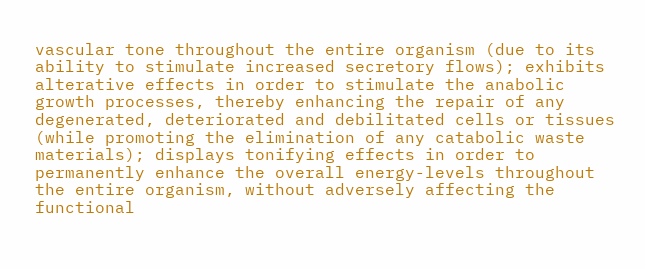vascular tone throughout the entire organism (due to its ability to stimulate increased secretory flows); exhibits alterative effects in order to stimulate the anabolic growth processes, thereby enhancing the repair of any degenerated, deteriorated and debilitated cells or tissues (while promoting the elimination of any catabolic waste materials); displays tonifying effects in order to permanently enhance the overall energy-levels throughout the entire organism, without adversely affecting the functional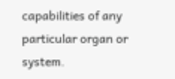capabilities of any particular organ or system.